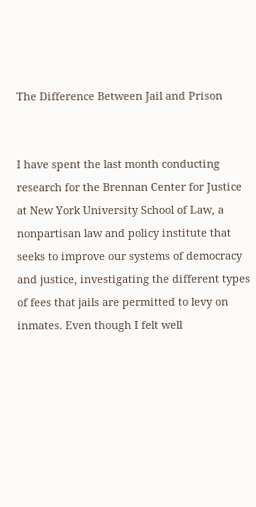The Difference Between Jail and Prison


I have spent the last month conducting research for the Brennan Center for Justice at New York University School of Law, a nonpartisan law and policy institute that seeks to improve our systems of democracy and justice, investigating the different types of fees that jails are permitted to levy on inmates. Even though I felt well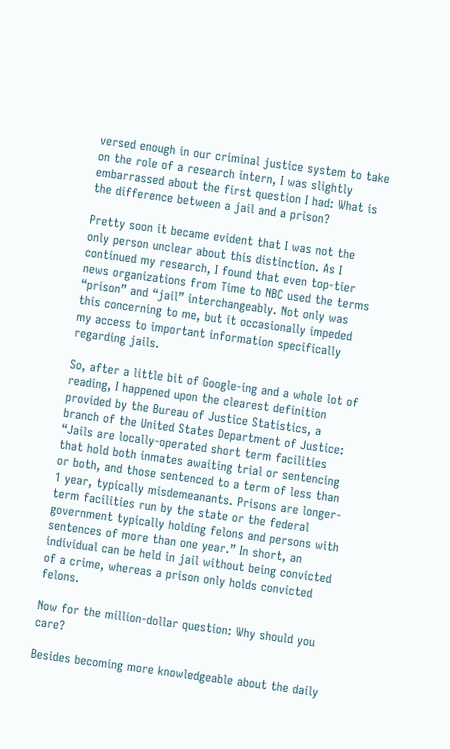versed enough in our criminal justice system to take on the role of a research intern, I was slightly embarrassed about the first question I had: What is the difference between a jail and a prison?

Pretty soon it became evident that I was not the only person unclear about this distinction. As I continued my research, I found that even top-tier news organizations from Time to NBC used the terms “prison” and “jail” interchangeably. Not only was this concerning to me, but it occasionally impeded my access to important information specifically regarding jails.

So, after a little bit of Google-ing and a whole lot of reading, I happened upon the clearest definition provided by the Bureau of Justice Statistics, a branch of the United States Department of Justice: “Jails are locally-operated short term facilities that hold both inmates awaiting trial or sentencing or both, and those sentenced to a term of less than 1 year, typically misdemeanants. Prisons are longer-term facilities run by the state or the federal government typically holding felons and persons with sentences of more than one year.” In short, an individual can be held in jail without being convicted of a crime, whereas a prison only holds convicted felons.

Now for the million-dollar question: Why should you care?

Besides becoming more knowledgeable about the daily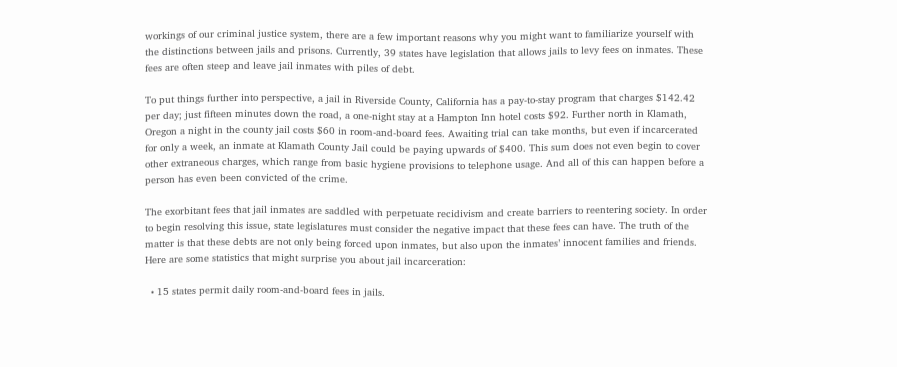workings of our criminal justice system, there are a few important reasons why you might want to familiarize yourself with the distinctions between jails and prisons. Currently, 39 states have legislation that allows jails to levy fees on inmates. These fees are often steep and leave jail inmates with piles of debt.

To put things further into perspective, a jail in Riverside County, California has a pay-to-stay program that charges $142.42 per day; just fifteen minutes down the road, a one-night stay at a Hampton Inn hotel costs $92. Further north in Klamath, Oregon a night in the county jail costs $60 in room-and-board fees. Awaiting trial can take months, but even if incarcerated for only a week, an inmate at Klamath County Jail could be paying upwards of $400. This sum does not even begin to cover other extraneous charges, which range from basic hygiene provisions to telephone usage. And all of this can happen before a person has even been convicted of the crime.

The exorbitant fees that jail inmates are saddled with perpetuate recidivism and create barriers to reentering society. In order to begin resolving this issue, state legislatures must consider the negative impact that these fees can have. The truth of the matter is that these debts are not only being forced upon inmates, but also upon the inmates’ innocent families and friends. Here are some statistics that might surprise you about jail incarceration:

  • 15 states permit daily room-and-board fees in jails.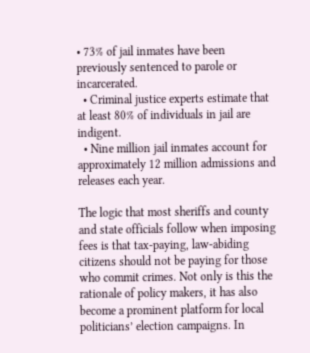• 73% of jail inmates have been previously sentenced to parole or incarcerated.
  • Criminal justice experts estimate that at least 80% of individuals in jail are indigent.
  • Nine million jail inmates account for approximately 12 million admissions and releases each year.

The logic that most sheriffs and county and state officials follow when imposing fees is that tax-paying, law-abiding citizens should not be paying for those who commit crimes. Not only is this the rationale of policy makers, it has also become a prominent platform for local politicians’ election campaigns. In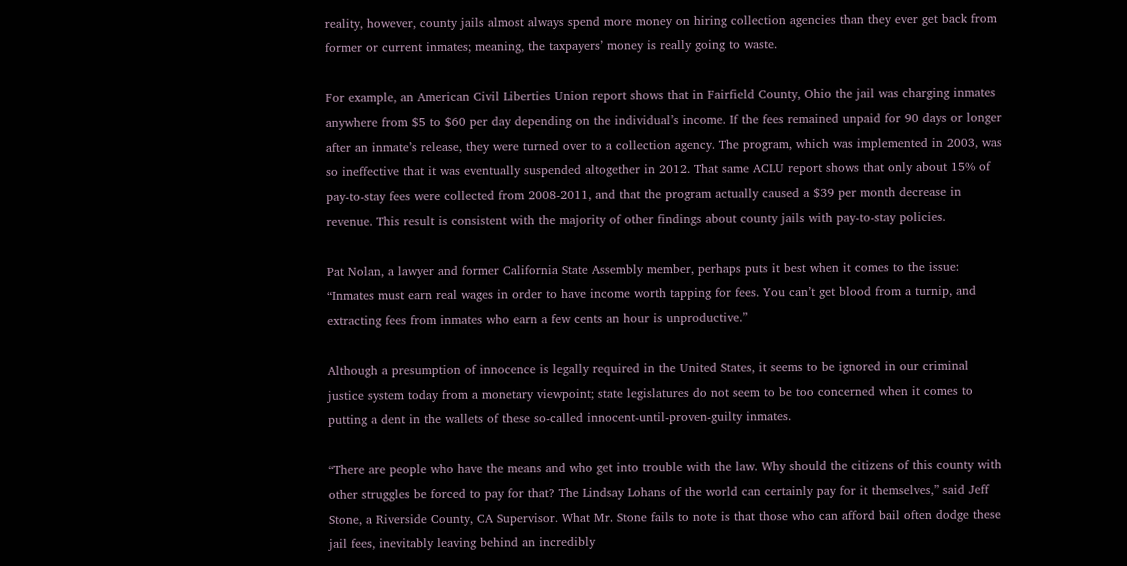reality, however, county jails almost always spend more money on hiring collection agencies than they ever get back from former or current inmates; meaning, the taxpayers’ money is really going to waste.

For example, an American Civil Liberties Union report shows that in Fairfield County, Ohio the jail was charging inmates anywhere from $5 to $60 per day depending on the individual’s income. If the fees remained unpaid for 90 days or longer after an inmate’s release, they were turned over to a collection agency. The program, which was implemented in 2003, was so ineffective that it was eventually suspended altogether in 2012. That same ACLU report shows that only about 15% of pay-to-stay fees were collected from 2008-2011, and that the program actually caused a $39 per month decrease in revenue. This result is consistent with the majority of other findings about county jails with pay-to-stay policies.

Pat Nolan, a lawyer and former California State Assembly member, perhaps puts it best when it comes to the issue: “Inmates must earn real wages in order to have income worth tapping for fees. You can’t get blood from a turnip, and extracting fees from inmates who earn a few cents an hour is unproductive.”

Although a presumption of innocence is legally required in the United States, it seems to be ignored in our criminal justice system today from a monetary viewpoint; state legislatures do not seem to be too concerned when it comes to putting a dent in the wallets of these so-called innocent-until-proven-guilty inmates.

“There are people who have the means and who get into trouble with the law. Why should the citizens of this county with other struggles be forced to pay for that? The Lindsay Lohans of the world can certainly pay for it themselves,” said Jeff Stone, a Riverside County, CA Supervisor. What Mr. Stone fails to note is that those who can afford bail often dodge these jail fees, inevitably leaving behind an incredibly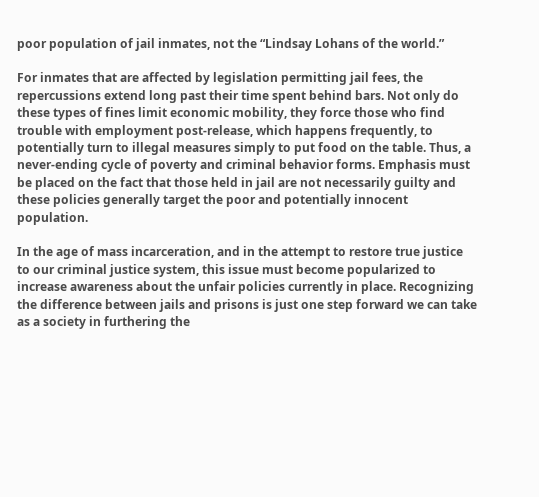poor population of jail inmates, not the “Lindsay Lohans of the world.”

For inmates that are affected by legislation permitting jail fees, the repercussions extend long past their time spent behind bars. Not only do these types of fines limit economic mobility, they force those who find trouble with employment post-release, which happens frequently, to potentially turn to illegal measures simply to put food on the table. Thus, a never-ending cycle of poverty and criminal behavior forms. Emphasis must be placed on the fact that those held in jail are not necessarily guilty and these policies generally target the poor and potentially innocent population.

In the age of mass incarceration, and in the attempt to restore true justice to our criminal justice system, this issue must become popularized to increase awareness about the unfair policies currently in place. Recognizing the difference between jails and prisons is just one step forward we can take as a society in furthering the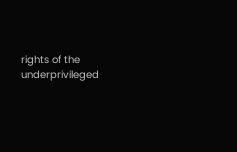rights of the underprivileged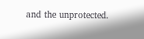and the unprotected.